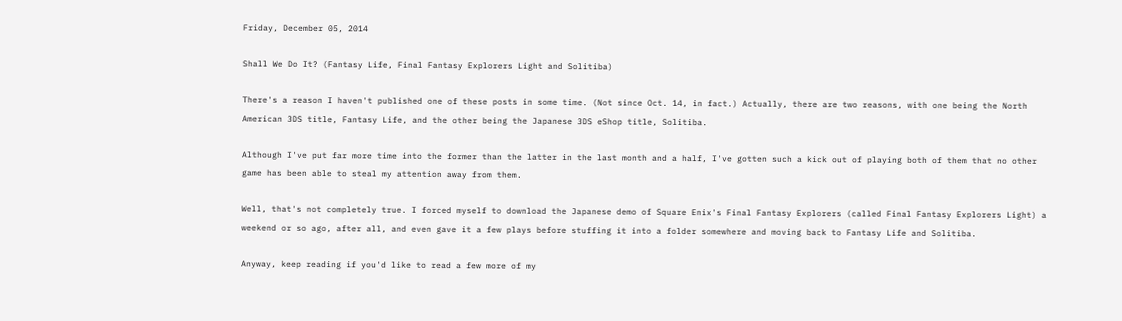Friday, December 05, 2014

Shall We Do It? (Fantasy Life, Final Fantasy Explorers Light and Solitiba)

There's a reason I haven't published one of these posts in some time. (Not since Oct. 14, in fact.) Actually, there are two reasons, with one being the North American 3DS title, Fantasy Life, and the other being the Japanese 3DS eShop title, Solitiba.

Although I've put far more time into the former than the latter in the last month and a half, I've gotten such a kick out of playing both of them that no other game has been able to steal my attention away from them.

Well, that's not completely true. I forced myself to download the Japanese demo of Square Enix's Final Fantasy Explorers (called Final Fantasy Explorers Light) a weekend or so ago, after all, and even gave it a few plays before stuffing it into a folder somewhere and moving back to Fantasy Life and Solitiba.

Anyway, keep reading if you'd like to read a few more of my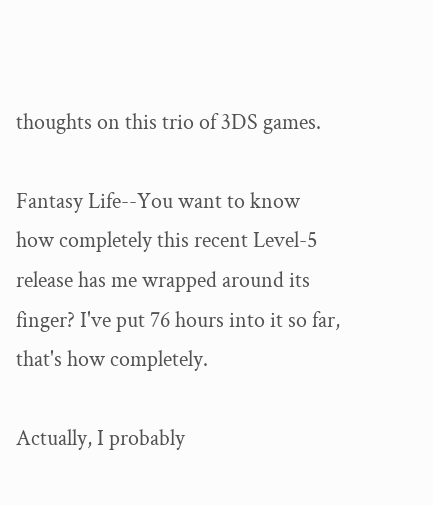thoughts on this trio of 3DS games.

Fantasy Life--You want to know how completely this recent Level-5 release has me wrapped around its finger? I've put 76 hours into it so far, that's how completely.

Actually, I probably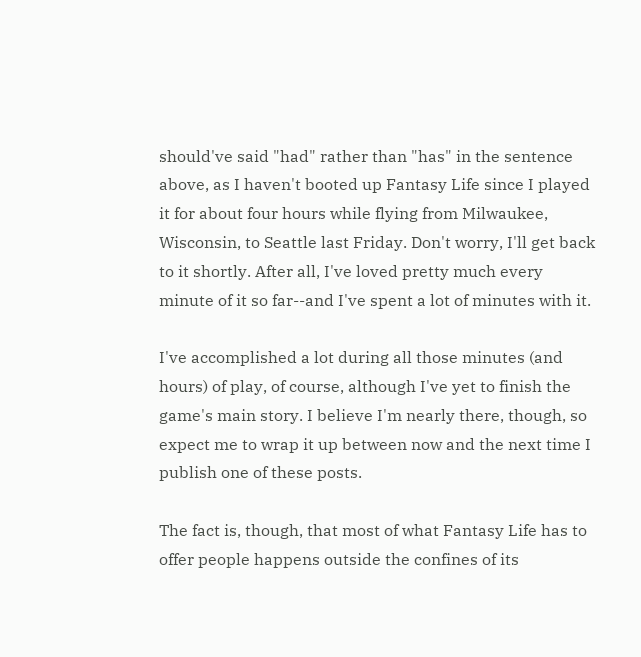should've said "had" rather than "has" in the sentence above, as I haven't booted up Fantasy Life since I played it for about four hours while flying from Milwaukee, Wisconsin, to Seattle last Friday. Don't worry, I'll get back to it shortly. After all, I've loved pretty much every minute of it so far--and I've spent a lot of minutes with it.

I've accomplished a lot during all those minutes (and hours) of play, of course, although I've yet to finish the game's main story. I believe I'm nearly there, though, so expect me to wrap it up between now and the next time I publish one of these posts.

The fact is, though, that most of what Fantasy Life has to offer people happens outside the confines of its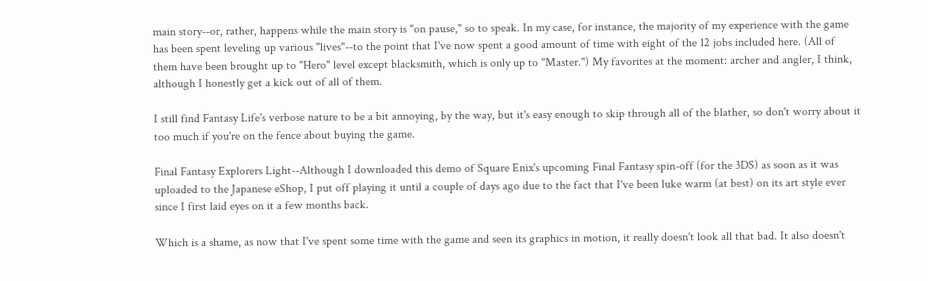main story--or, rather, happens while the main story is "on pause," so to speak. In my case, for instance, the majority of my experience with the game has been spent leveling up various "lives"--to the point that I've now spent a good amount of time with eight of the 12 jobs included here. (All of them have been brought up to "Hero" level except blacksmith, which is only up to "Master.") My favorites at the moment: archer and angler, I think, although I honestly get a kick out of all of them.

I still find Fantasy Life's verbose nature to be a bit annoying, by the way, but it's easy enough to skip through all of the blather, so don't worry about it too much if you're on the fence about buying the game.

Final Fantasy Explorers Light--Although I downloaded this demo of Square Enix's upcoming Final Fantasy spin-off (for the 3DS) as soon as it was uploaded to the Japanese eShop, I put off playing it until a couple of days ago due to the fact that I've been luke warm (at best) on its art style ever since I first laid eyes on it a few months back.

Which is a shame, as now that I've spent some time with the game and seen its graphics in motion, it really doesn't look all that bad. It also doesn't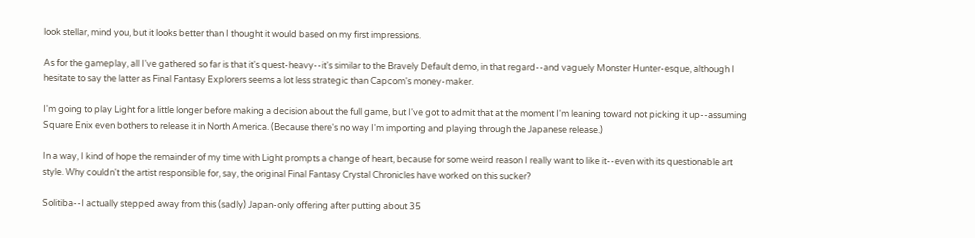look stellar, mind you, but it looks better than I thought it would based on my first impressions.

As for the gameplay, all I've gathered so far is that it's quest-heavy--it's similar to the Bravely Default demo, in that regard--and vaguely Monster Hunter-esque, although I hesitate to say the latter as Final Fantasy Explorers seems a lot less strategic than Capcom's money-maker.

I'm going to play Light for a little longer before making a decision about the full game, but I've got to admit that at the moment I'm leaning toward not picking it up--assuming Square Enix even bothers to release it in North America. (Because there's no way I'm importing and playing through the Japanese release.)

In a way, I kind of hope the remainder of my time with Light prompts a change of heart, because for some weird reason I really want to like it--even with its questionable art style. Why couldn't the artist responsible for, say, the original Final Fantasy Crystal Chronicles have worked on this sucker?

Solitiba--I actually stepped away from this (sadly) Japan-only offering after putting about 35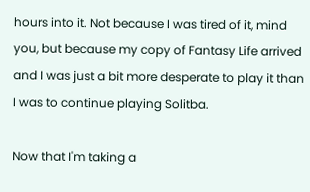hours into it. Not because I was tired of it, mind you, but because my copy of Fantasy Life arrived and I was just a bit more desperate to play it than I was to continue playing Solitba.

Now that I'm taking a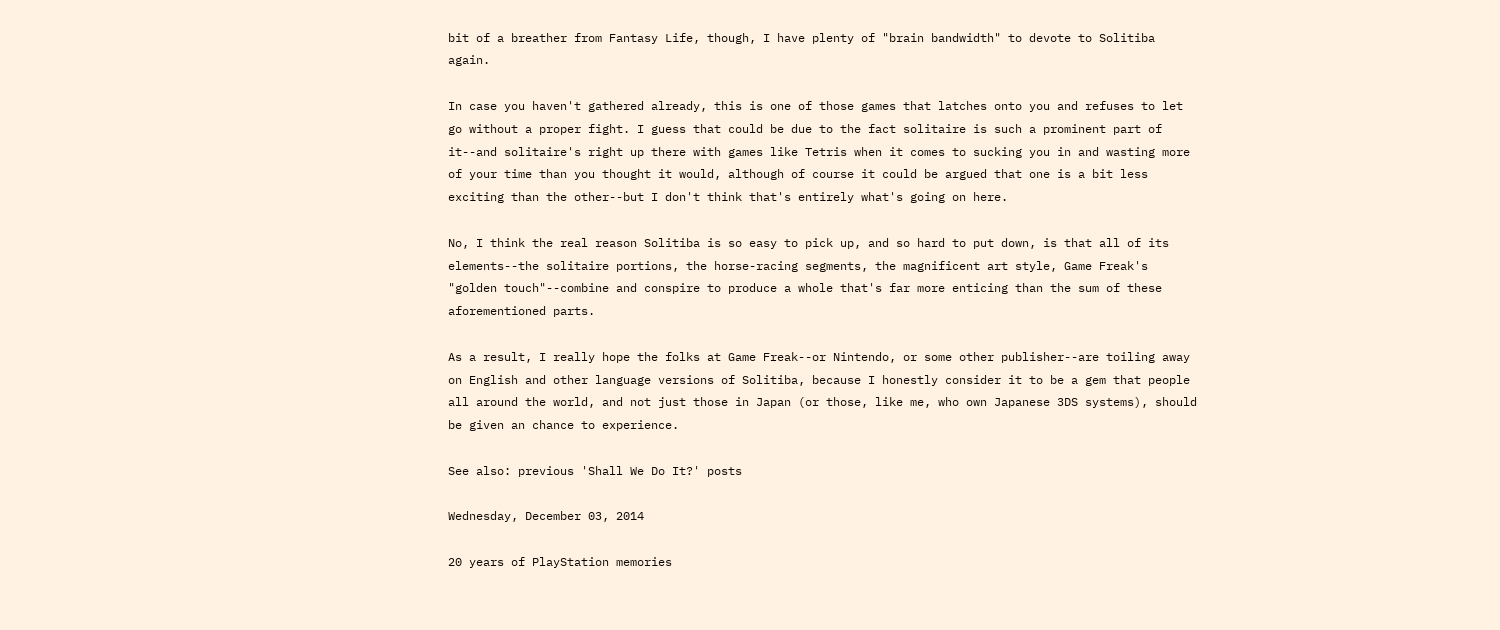bit of a breather from Fantasy Life, though, I have plenty of "brain bandwidth" to devote to Solitiba again.

In case you haven't gathered already, this is one of those games that latches onto you and refuses to let go without a proper fight. I guess that could be due to the fact solitaire is such a prominent part of it--and solitaire's right up there with games like Tetris when it comes to sucking you in and wasting more of your time than you thought it would, although of course it could be argued that one is a bit less exciting than the other--but I don't think that's entirely what's going on here.

No, I think the real reason Solitiba is so easy to pick up, and so hard to put down, is that all of its elements--the solitaire portions, the horse-racing segments, the magnificent art style, Game Freak's "golden touch"--combine and conspire to produce a whole that's far more enticing than the sum of these aforementioned parts.

As a result, I really hope the folks at Game Freak--or Nintendo, or some other publisher--are toiling away on English and other language versions of Solitiba, because I honestly consider it to be a gem that people all around the world, and not just those in Japan (or those, like me, who own Japanese 3DS systems), should be given an chance to experience.

See also: previous 'Shall We Do It?' posts

Wednesday, December 03, 2014

20 years of PlayStation memories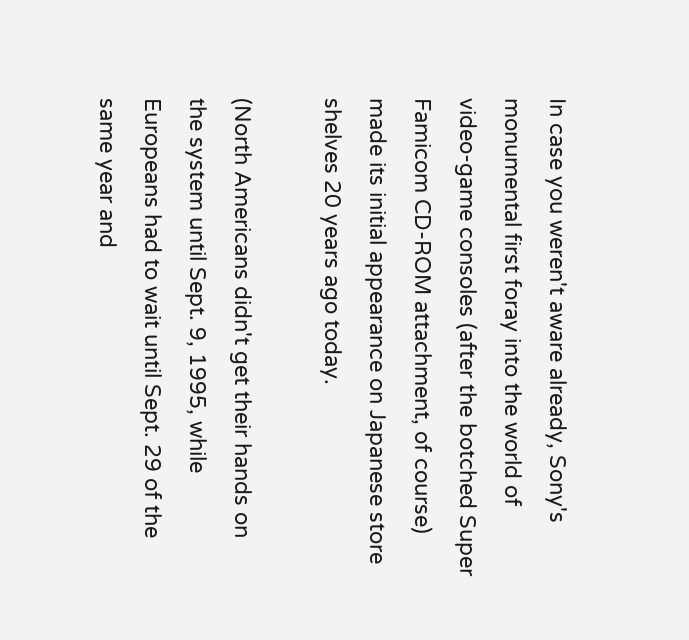In case you weren't aware already, Sony's monumental first foray into the world of video-game consoles (after the botched Super Famicom CD-ROM attachment, of course) made its initial appearance on Japanese store shelves 20 years ago today.

(North Americans didn't get their hands on the system until Sept. 9, 1995, while Europeans had to wait until Sept. 29 of the same year and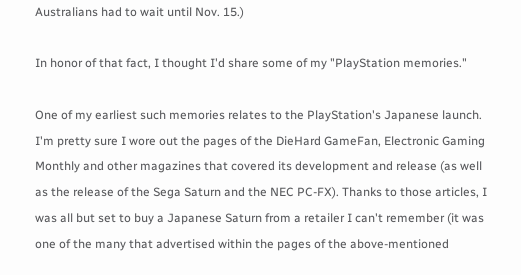Australians had to wait until Nov. 15.)

In honor of that fact, I thought I'd share some of my "PlayStation memories."

One of my earliest such memories relates to the PlayStation's Japanese launch. I'm pretty sure I wore out the pages of the DieHard GameFan, Electronic Gaming Monthly and other magazines that covered its development and release (as well as the release of the Sega Saturn and the NEC PC-FX). Thanks to those articles, I was all but set to buy a Japanese Saturn from a retailer I can't remember (it was one of the many that advertised within the pages of the above-mentioned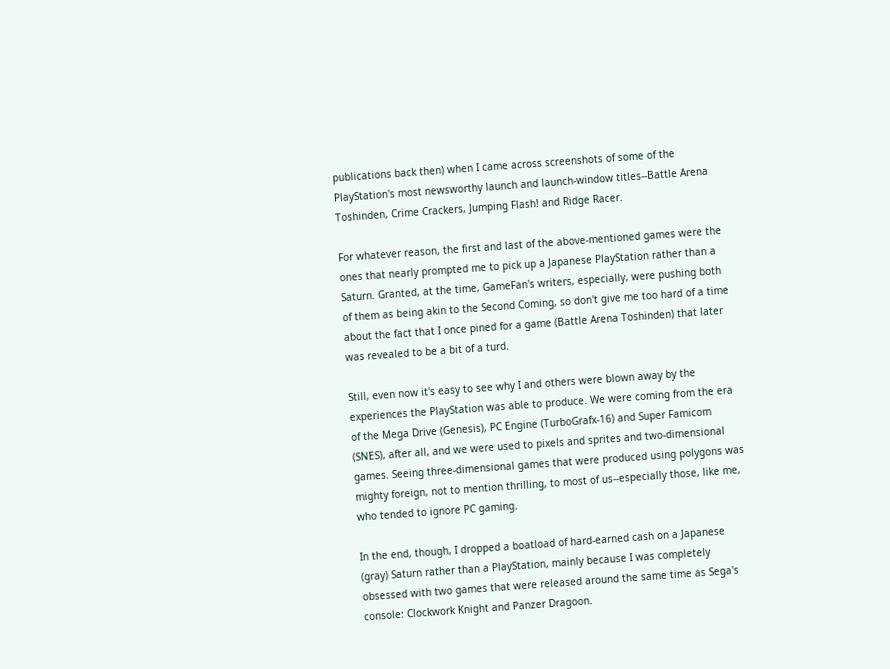publications back then) when I came across screenshots of some of the PlayStation's most newsworthy launch and launch-window titles--Battle Arena Toshinden, Crime Crackers, Jumping Flash! and Ridge Racer.

For whatever reason, the first and last of the above-mentioned games were the ones that nearly prompted me to pick up a Japanese PlayStation rather than a Saturn. Granted, at the time, GameFan's writers, especially, were pushing both of them as being akin to the Second Coming, so don't give me too hard of a time about the fact that I once pined for a game (Battle Arena Toshinden) that later was revealed to be a bit of a turd.

Still, even now it's easy to see why I and others were blown away by the experiences the PlayStation was able to produce. We were coming from the era of the Mega Drive (Genesis), PC Engine (TurboGrafx-16) and Super Famicom (SNES), after all, and we were used to pixels and sprites and two-dimensional games. Seeing three-dimensional games that were produced using polygons was mighty foreign, not to mention thrilling, to most of us--especially those, like me, who tended to ignore PC gaming.

In the end, though, I dropped a boatload of hard-earned cash on a Japanese (gray) Saturn rather than a PlayStation, mainly because I was completely obsessed with two games that were released around the same time as Sega's console: Clockwork Knight and Panzer Dragoon.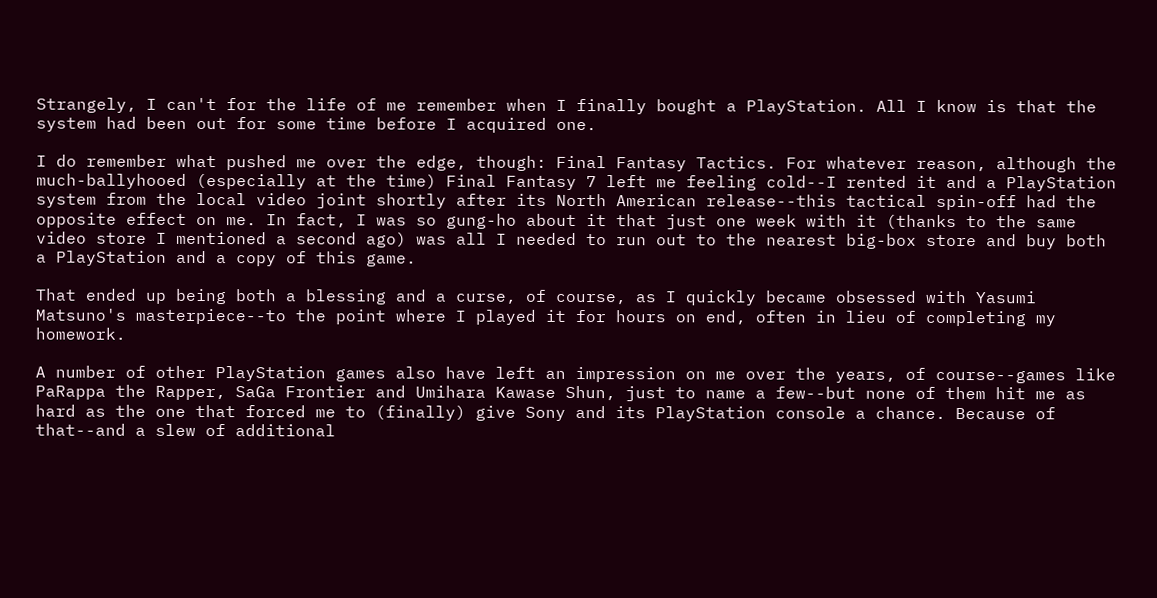Strangely, I can't for the life of me remember when I finally bought a PlayStation. All I know is that the system had been out for some time before I acquired one.

I do remember what pushed me over the edge, though: Final Fantasy Tactics. For whatever reason, although the much-ballyhooed (especially at the time) Final Fantasy 7 left me feeling cold--I rented it and a PlayStation system from the local video joint shortly after its North American release--this tactical spin-off had the opposite effect on me. In fact, I was so gung-ho about it that just one week with it (thanks to the same video store I mentioned a second ago) was all I needed to run out to the nearest big-box store and buy both a PlayStation and a copy of this game.

That ended up being both a blessing and a curse, of course, as I quickly became obsessed with Yasumi Matsuno's masterpiece--to the point where I played it for hours on end, often in lieu of completing my homework.

A number of other PlayStation games also have left an impression on me over the years, of course--games like PaRappa the Rapper, SaGa Frontier and Umihara Kawase Shun, just to name a few--but none of them hit me as hard as the one that forced me to (finally) give Sony and its PlayStation console a chance. Because of that--and a slew of additional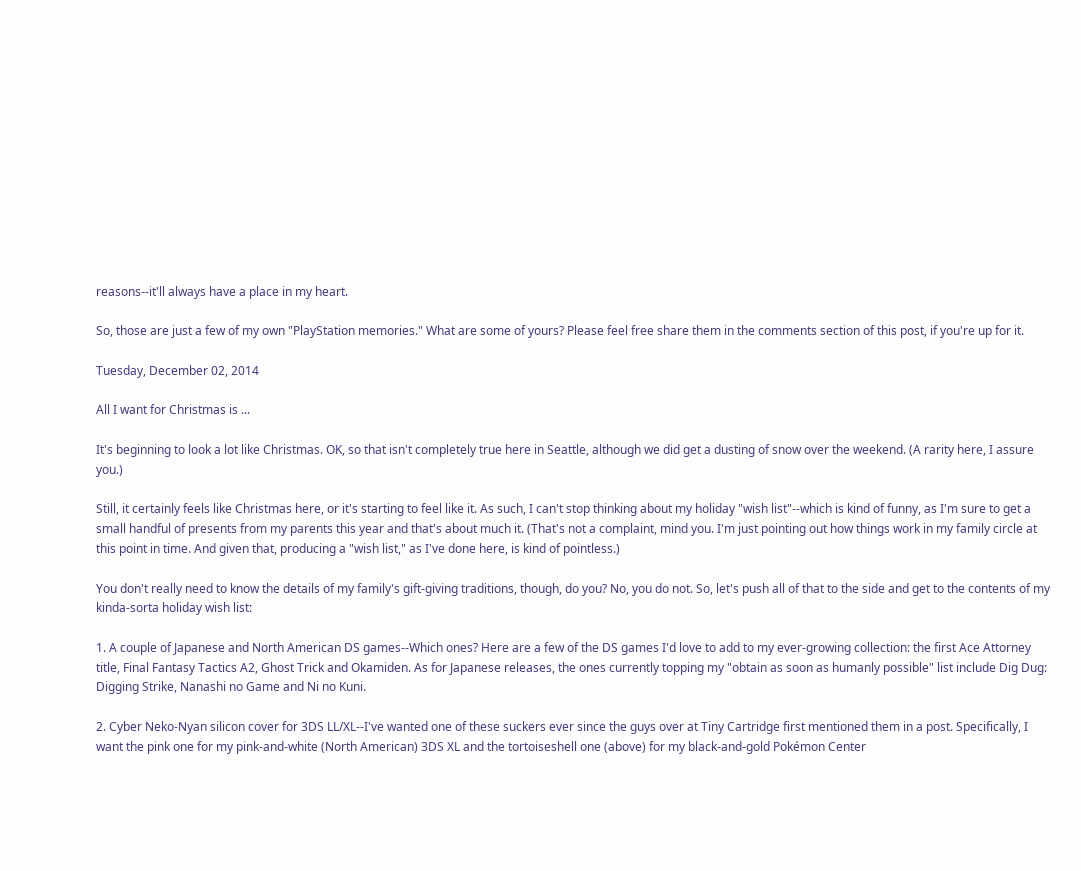reasons--it'll always have a place in my heart.

So, those are just a few of my own "PlayStation memories." What are some of yours? Please feel free share them in the comments section of this post, if you're up for it.

Tuesday, December 02, 2014

All I want for Christmas is ...

It's beginning to look a lot like Christmas. OK, so that isn't completely true here in Seattle, although we did get a dusting of snow over the weekend. (A rarity here, I assure you.)

Still, it certainly feels like Christmas here, or it's starting to feel like it. As such, I can't stop thinking about my holiday "wish list"--which is kind of funny, as I'm sure to get a small handful of presents from my parents this year and that's about much it. (That's not a complaint, mind you. I'm just pointing out how things work in my family circle at this point in time. And given that, producing a "wish list," as I've done here, is kind of pointless.)

You don't really need to know the details of my family's gift-giving traditions, though, do you? No, you do not. So, let's push all of that to the side and get to the contents of my kinda-sorta holiday wish list:

1. A couple of Japanese and North American DS games--Which ones? Here are a few of the DS games I'd love to add to my ever-growing collection: the first Ace Attorney title, Final Fantasy Tactics A2, Ghost Trick and Okamiden. As for Japanese releases, the ones currently topping my "obtain as soon as humanly possible" list include Dig Dug: Digging Strike, Nanashi no Game and Ni no Kuni.

2. Cyber Neko-Nyan silicon cover for 3DS LL/XL--I've wanted one of these suckers ever since the guys over at Tiny Cartridge first mentioned them in a post. Specifically, I want the pink one for my pink-and-white (North American) 3DS XL and the tortoiseshell one (above) for my black-and-gold Pokémon Center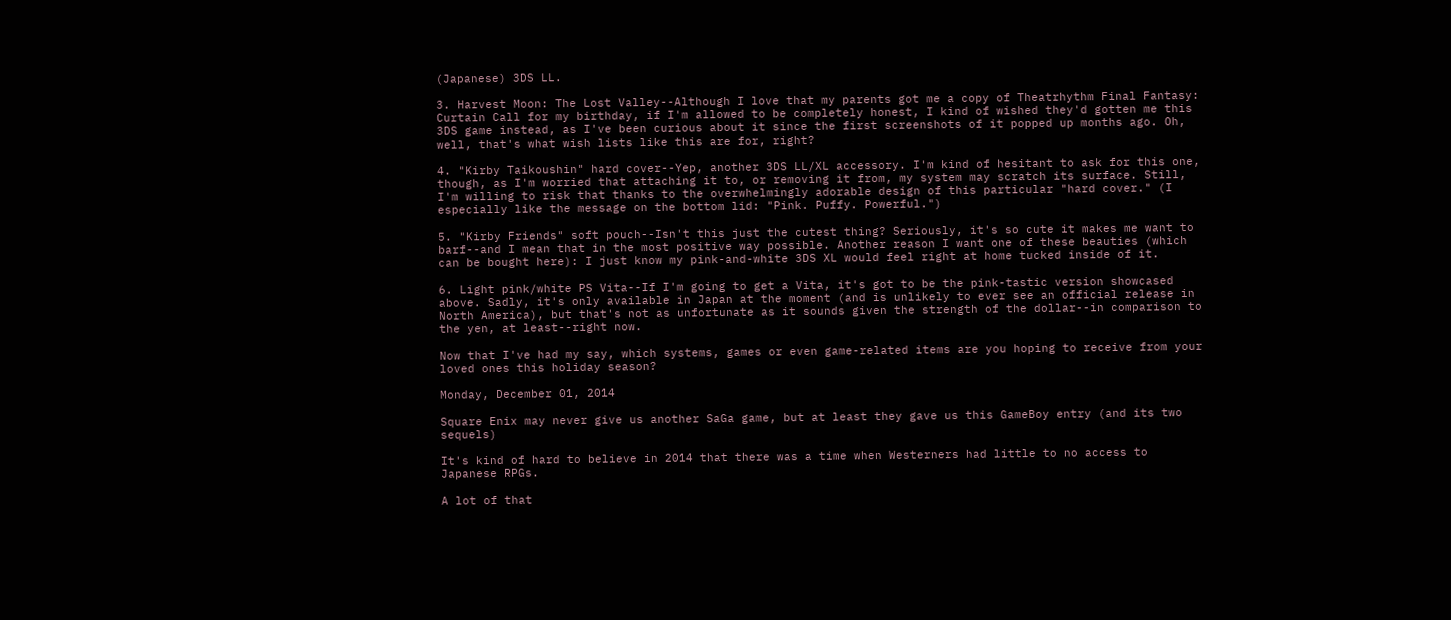(Japanese) 3DS LL.

3. Harvest Moon: The Lost Valley--Although I love that my parents got me a copy of Theatrhythm Final Fantasy: Curtain Call for my birthday, if I'm allowed to be completely honest, I kind of wished they'd gotten me this 3DS game instead, as I've been curious about it since the first screenshots of it popped up months ago. Oh, well, that's what wish lists like this are for, right?

4. "Kirby Taikoushin" hard cover--Yep, another 3DS LL/XL accessory. I'm kind of hesitant to ask for this one, though, as I'm worried that attaching it to, or removing it from, my system may scratch its surface. Still, I'm willing to risk that thanks to the overwhelmingly adorable design of this particular "hard cover." (I especially like the message on the bottom lid: "Pink. Puffy. Powerful.")

5. "Kirby Friends" soft pouch--Isn't this just the cutest thing? Seriously, it's so cute it makes me want to barf--and I mean that in the most positive way possible. Another reason I want one of these beauties (which can be bought here): I just know my pink-and-white 3DS XL would feel right at home tucked inside of it.

6. Light pink/white PS Vita--If I'm going to get a Vita, it's got to be the pink-tastic version showcased above. Sadly, it's only available in Japan at the moment (and is unlikely to ever see an official release in North America), but that's not as unfortunate as it sounds given the strength of the dollar--in comparison to the yen, at least--right now.

Now that I've had my say, which systems, games or even game-related items are you hoping to receive from your loved ones this holiday season?

Monday, December 01, 2014

Square Enix may never give us another SaGa game, but at least they gave us this GameBoy entry (and its two sequels)

It's kind of hard to believe in 2014 that there was a time when Westerners had little to no access to Japanese RPGs.

A lot of that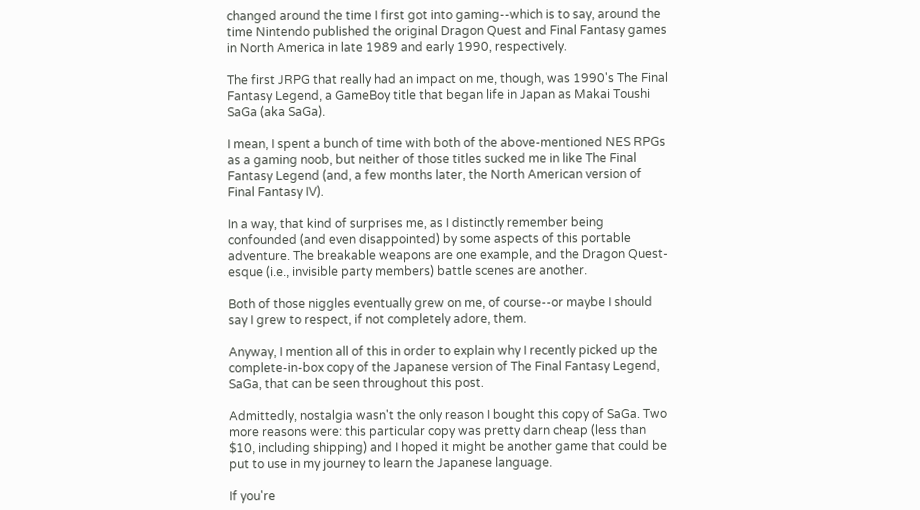changed around the time I first got into gaming--which is to say, around the time Nintendo published the original Dragon Quest and Final Fantasy games in North America in late 1989 and early 1990, respectively.

The first JRPG that really had an impact on me, though, was 1990's The Final Fantasy Legend, a GameBoy title that began life in Japan as Makai Toushi SaGa (aka SaGa).

I mean, I spent a bunch of time with both of the above-mentioned NES RPGs as a gaming noob, but neither of those titles sucked me in like The Final Fantasy Legend (and, a few months later, the North American version of Final Fantasy IV).

In a way, that kind of surprises me, as I distinctly remember being confounded (and even disappointed) by some aspects of this portable adventure. The breakable weapons are one example, and the Dragon Quest-esque (i.e., invisible party members) battle scenes are another.

Both of those niggles eventually grew on me, of course--or maybe I should say I grew to respect, if not completely adore, them.

Anyway, I mention all of this in order to explain why I recently picked up the complete-in-box copy of the Japanese version of The Final Fantasy Legend, SaGa, that can be seen throughout this post.

Admittedly, nostalgia wasn't the only reason I bought this copy of SaGa. Two more reasons were: this particular copy was pretty darn cheap (less than $10, including shipping) and I hoped it might be another game that could be put to use in my journey to learn the Japanese language.

If you're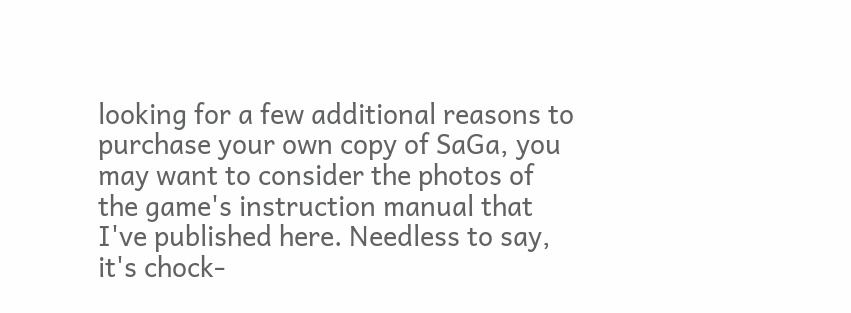looking for a few additional reasons to purchase your own copy of SaGa, you may want to consider the photos of the game's instruction manual that I've published here. Needless to say, it's chock-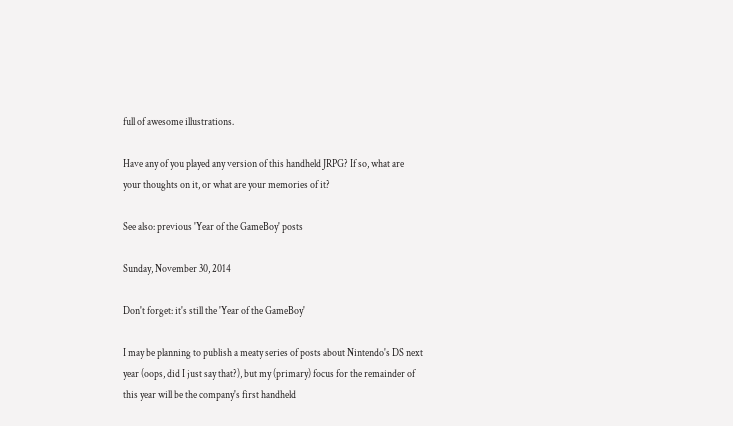full of awesome illustrations.

Have any of you played any version of this handheld JRPG? If so, what are your thoughts on it, or what are your memories of it?

See also: previous 'Year of the GameBoy' posts

Sunday, November 30, 2014

Don't forget: it's still the 'Year of the GameBoy'

I may be planning to publish a meaty series of posts about Nintendo's DS next year (oops, did I just say that?), but my (primary) focus for the remainder of this year will be the company's first handheld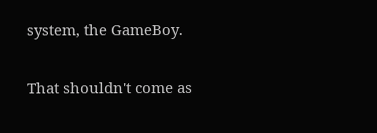system, the GameBoy.

That shouldn't come as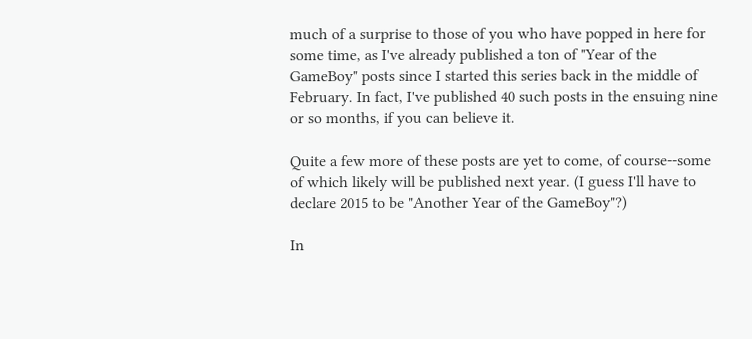much of a surprise to those of you who have popped in here for some time, as I've already published a ton of "Year of the GameBoy" posts since I started this series back in the middle of February. In fact, I've published 40 such posts in the ensuing nine or so months, if you can believe it.

Quite a few more of these posts are yet to come, of course--some of which likely will be published next year. (I guess I'll have to declare 2015 to be "Another Year of the GameBoy"?)

In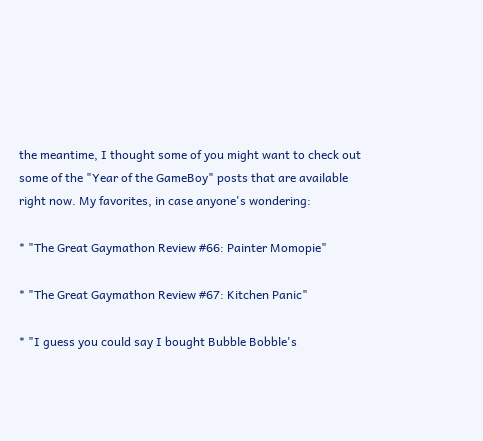the meantime, I thought some of you might want to check out some of the "Year of the GameBoy" posts that are available right now. My favorites, in case anyone's wondering:

* "The Great Gaymathon Review #66: Painter Momopie"

* "The Great Gaymathon Review #67: Kitchen Panic"

* "I guess you could say I bought Bubble Bobble's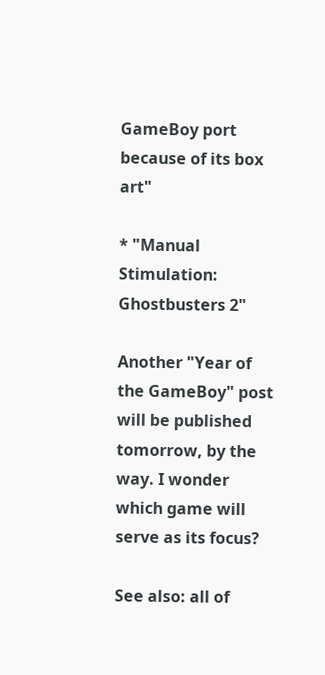GameBoy port because of its box art"

* "Manual Stimulation: Ghostbusters 2"

Another "Year of the GameBoy" post will be published tomorrow, by the way. I wonder which game will serve as its focus?

See also: all of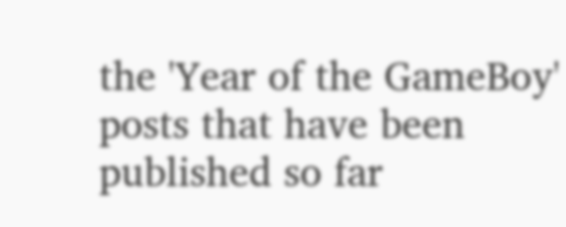the 'Year of the GameBoy' posts that have been published so far